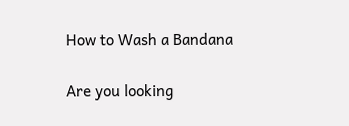How to Wash a Bandana

Are you looking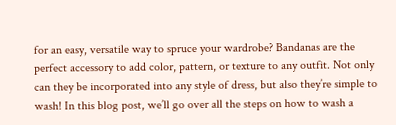for an easy, versatile way to spruce your wardrobe? Bandanas are the perfect accessory to add color, pattern, or texture to any outfit. Not only can they be incorporated into any style of dress, but also they’re simple to wash! In this blog post, we’ll go over all the steps on how to wash a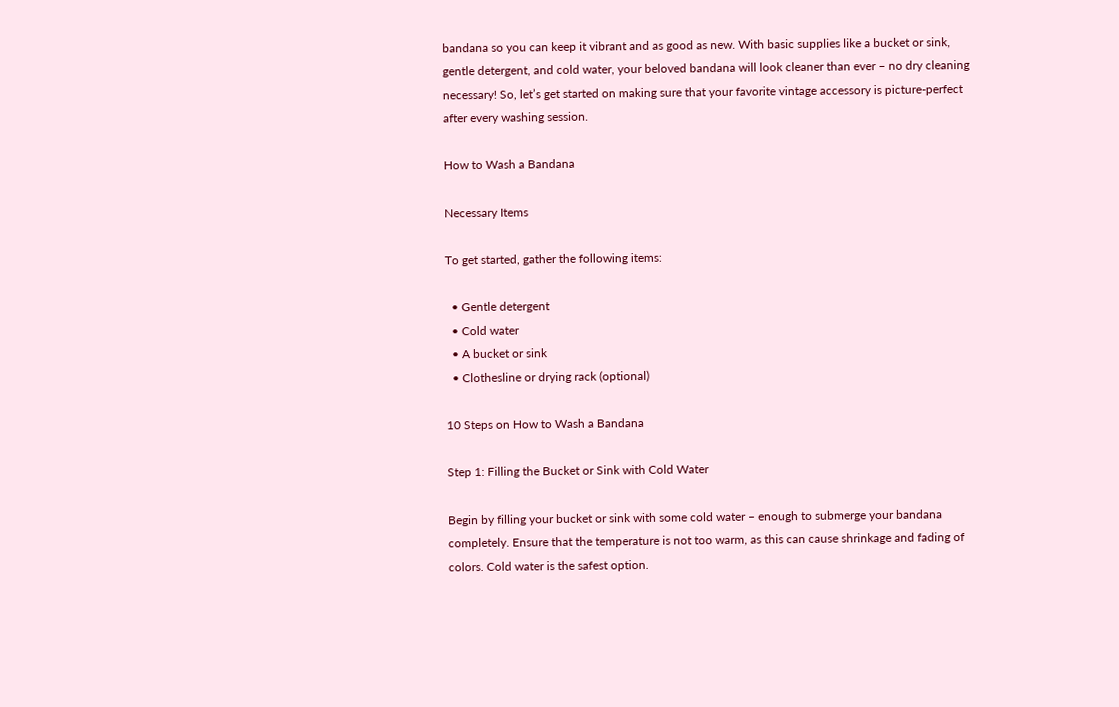bandana so you can keep it vibrant and as good as new. With basic supplies like a bucket or sink, gentle detergent, and cold water, your beloved bandana will look cleaner than ever – no dry cleaning necessary! So, let’s get started on making sure that your favorite vintage accessory is picture-perfect after every washing session.

How to Wash a Bandana

Necessary Items

To get started, gather the following items:

  • Gentle detergent
  • Cold water
  • A bucket or sink
  • Clothesline or drying rack (optional)

10 Steps on How to Wash a Bandana

Step 1: Filling the Bucket or Sink with Cold Water

Begin by filling your bucket or sink with some cold water – enough to submerge your bandana completely. Ensure that the temperature is not too warm, as this can cause shrinkage and fading of colors. Cold water is the safest option.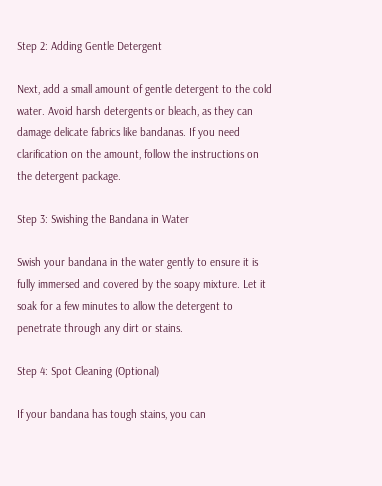Step 2: Adding Gentle Detergent

Next, add a small amount of gentle detergent to the cold water. Avoid harsh detergents or bleach, as they can damage delicate fabrics like bandanas. If you need clarification on the amount, follow the instructions on the detergent package.

Step 3: Swishing the Bandana in Water

Swish your bandana in the water gently to ensure it is fully immersed and covered by the soapy mixture. Let it soak for a few minutes to allow the detergent to penetrate through any dirt or stains.

Step 4: Spot Cleaning (Optional)

If your bandana has tough stains, you can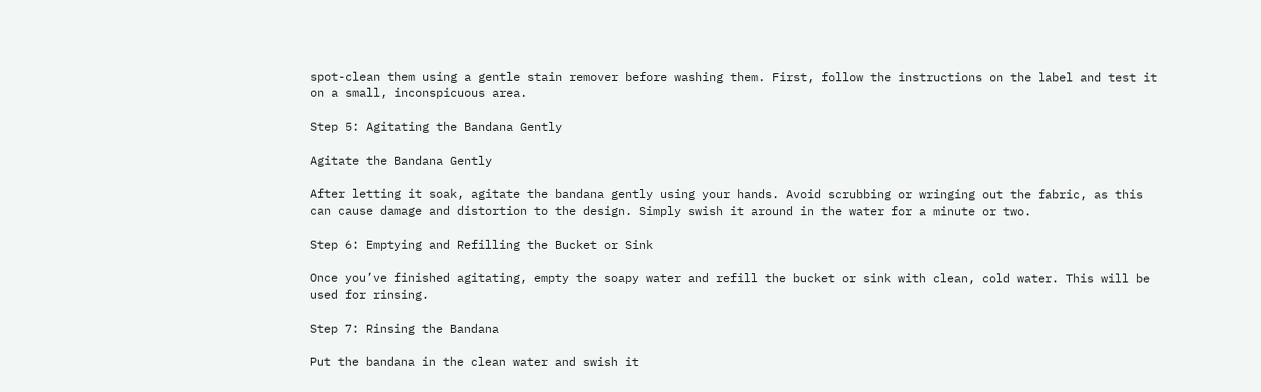spot-clean them using a gentle stain remover before washing them. First, follow the instructions on the label and test it on a small, inconspicuous area.

Step 5: Agitating the Bandana Gently

Agitate the Bandana Gently

After letting it soak, agitate the bandana gently using your hands. Avoid scrubbing or wringing out the fabric, as this can cause damage and distortion to the design. Simply swish it around in the water for a minute or two.

Step 6: Emptying and Refilling the Bucket or Sink

Once you’ve finished agitating, empty the soapy water and refill the bucket or sink with clean, cold water. This will be used for rinsing.

Step 7: Rinsing the Bandana

Put the bandana in the clean water and swish it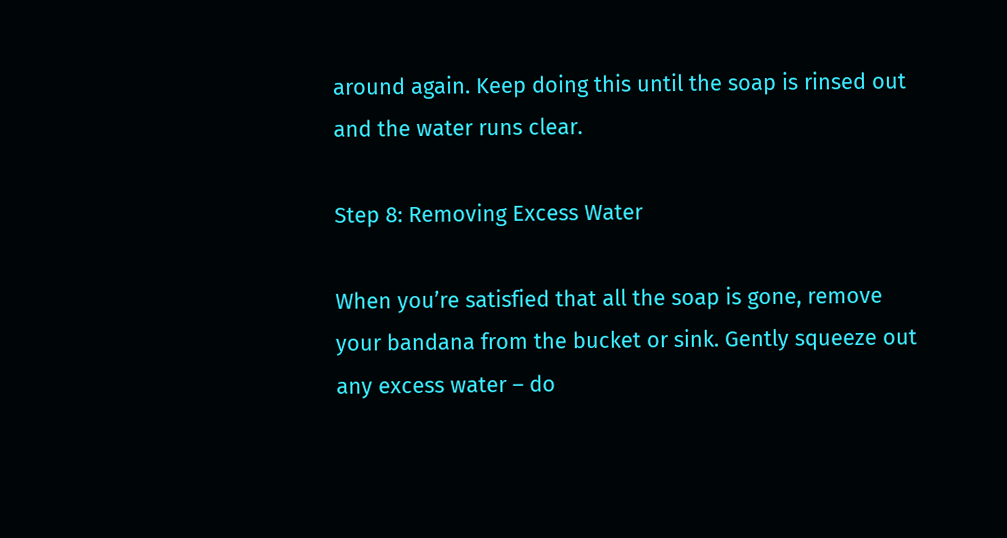around again. Keep doing this until the soap is rinsed out and the water runs clear.

Step 8: Removing Excess Water

When you’re satisfied that all the soap is gone, remove your bandana from the bucket or sink. Gently squeeze out any excess water – do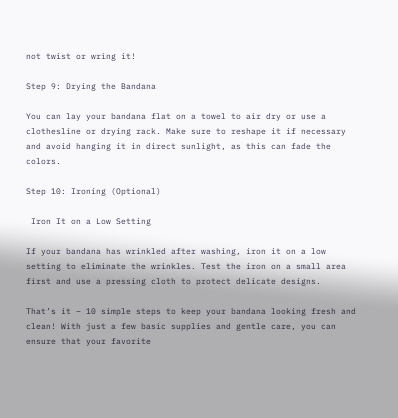not twist or wring it!

Step 9: Drying the Bandana

You can lay your bandana flat on a towel to air dry or use a clothesline or drying rack. Make sure to reshape it if necessary and avoid hanging it in direct sunlight, as this can fade the colors.

Step 10: Ironing (Optional)

 Iron It on a Low Setting

If your bandana has wrinkled after washing, iron it on a low setting to eliminate the wrinkles. Test the iron on a small area first and use a pressing cloth to protect delicate designs.

That’s it – 10 simple steps to keep your bandana looking fresh and clean! With just a few basic supplies and gentle care, you can ensure that your favorite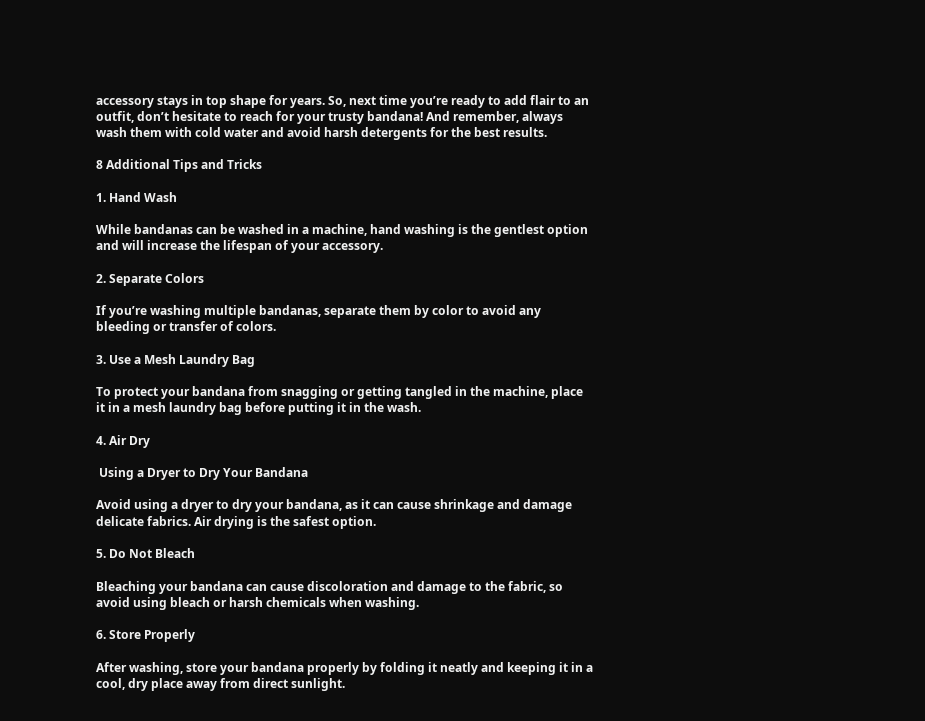accessory stays in top shape for years. So, next time you’re ready to add flair to an outfit, don’t hesitate to reach for your trusty bandana! And remember, always wash them with cold water and avoid harsh detergents for the best results.

8 Additional Tips and Tricks

1. Hand Wash

While bandanas can be washed in a machine, hand washing is the gentlest option and will increase the lifespan of your accessory.

2. Separate Colors

If you’re washing multiple bandanas, separate them by color to avoid any bleeding or transfer of colors.

3. Use a Mesh Laundry Bag

To protect your bandana from snagging or getting tangled in the machine, place it in a mesh laundry bag before putting it in the wash.

4. Air Dry

 Using a Dryer to Dry Your Bandana

Avoid using a dryer to dry your bandana, as it can cause shrinkage and damage delicate fabrics. Air drying is the safest option.

5. Do Not Bleach

Bleaching your bandana can cause discoloration and damage to the fabric, so avoid using bleach or harsh chemicals when washing.

6. Store Properly

After washing, store your bandana properly by folding it neatly and keeping it in a cool, dry place away from direct sunlight.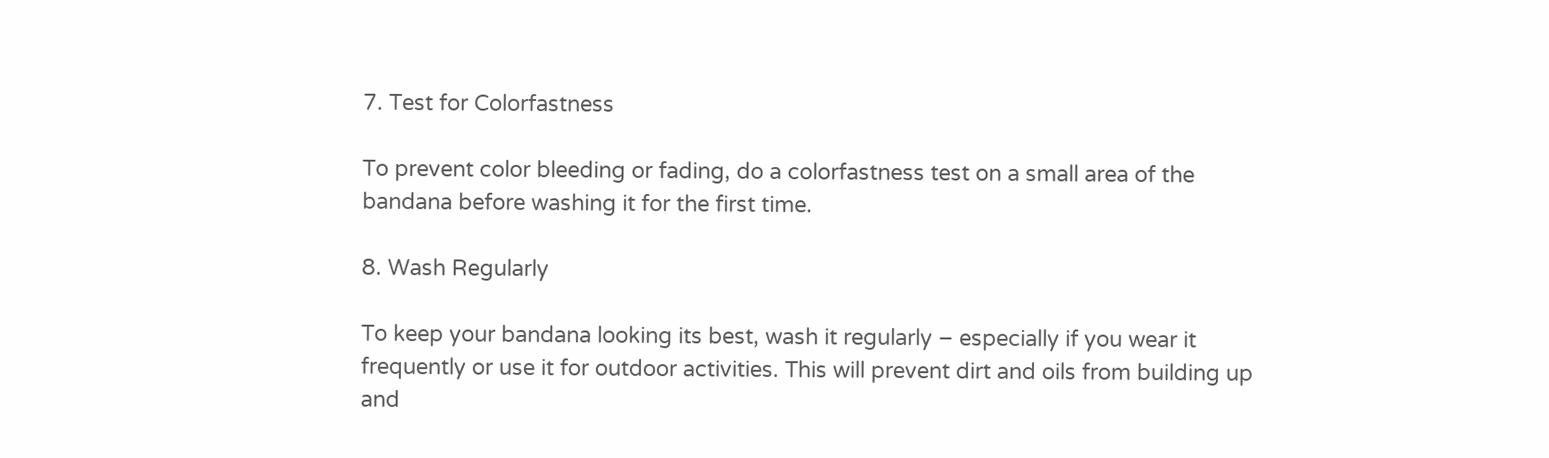7. Test for Colorfastness

To prevent color bleeding or fading, do a colorfastness test on a small area of the bandana before washing it for the first time.

8. Wash Regularly

To keep your bandana looking its best, wash it regularly – especially if you wear it frequently or use it for outdoor activities. This will prevent dirt and oils from building up and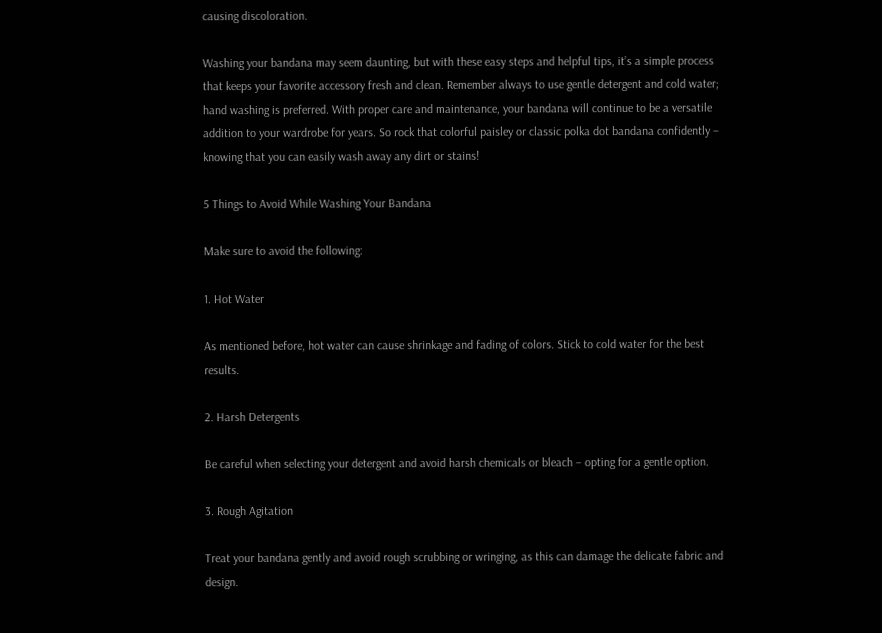causing discoloration.

Washing your bandana may seem daunting, but with these easy steps and helpful tips, it’s a simple process that keeps your favorite accessory fresh and clean. Remember always to use gentle detergent and cold water; hand washing is preferred. With proper care and maintenance, your bandana will continue to be a versatile addition to your wardrobe for years. So rock that colorful paisley or classic polka dot bandana confidently – knowing that you can easily wash away any dirt or stains!

5 Things to Avoid While Washing Your Bandana

Make sure to avoid the following:

1. Hot Water

As mentioned before, hot water can cause shrinkage and fading of colors. Stick to cold water for the best results.

2. Harsh Detergents

Be careful when selecting your detergent and avoid harsh chemicals or bleach – opting for a gentle option.

3. Rough Agitation

Treat your bandana gently and avoid rough scrubbing or wringing, as this can damage the delicate fabric and design.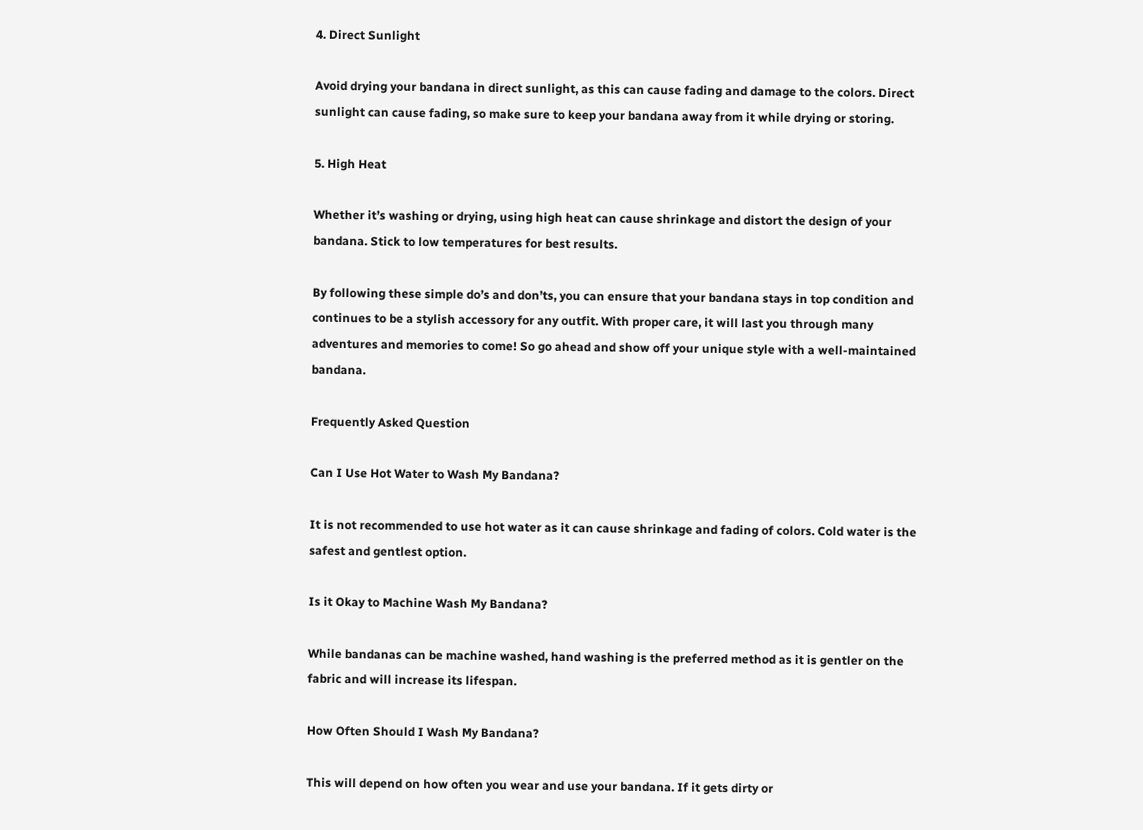4. Direct Sunlight

Avoid drying your bandana in direct sunlight, as this can cause fading and damage to the colors. Direct sunlight can cause fading, so make sure to keep your bandana away from it while drying or storing.

5. High Heat

Whether it’s washing or drying, using high heat can cause shrinkage and distort the design of your bandana. Stick to low temperatures for best results.

By following these simple do’s and don’ts, you can ensure that your bandana stays in top condition and continues to be a stylish accessory for any outfit. With proper care, it will last you through many adventures and memories to come! So go ahead and show off your unique style with a well-maintained bandana.

Frequently Asked Question

Can I Use Hot Water to Wash My Bandana?

It is not recommended to use hot water as it can cause shrinkage and fading of colors. Cold water is the safest and gentlest option.

Is it Okay to Machine Wash My Bandana?

While bandanas can be machine washed, hand washing is the preferred method as it is gentler on the fabric and will increase its lifespan.

How Often Should I Wash My Bandana?

This will depend on how often you wear and use your bandana. If it gets dirty or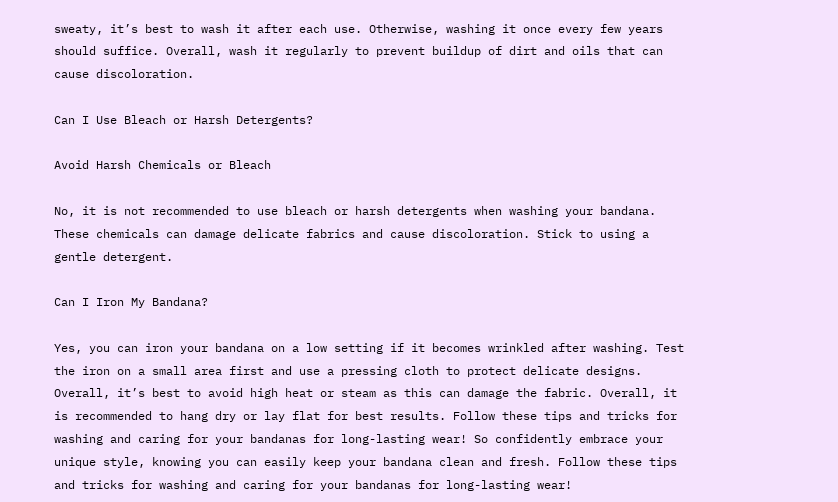sweaty, it’s best to wash it after each use. Otherwise, washing it once every few years should suffice. Overall, wash it regularly to prevent buildup of dirt and oils that can cause discoloration.

Can I Use Bleach or Harsh Detergents?

Avoid Harsh Chemicals or Bleach

No, it is not recommended to use bleach or harsh detergents when washing your bandana. These chemicals can damage delicate fabrics and cause discoloration. Stick to using a gentle detergent.

Can I Iron My Bandana?

Yes, you can iron your bandana on a low setting if it becomes wrinkled after washing. Test the iron on a small area first and use a pressing cloth to protect delicate designs. Overall, it’s best to avoid high heat or steam as this can damage the fabric. Overall, it is recommended to hang dry or lay flat for best results. Follow these tips and tricks for washing and caring for your bandanas for long-lasting wear! So confidently embrace your unique style, knowing you can easily keep your bandana clean and fresh. Follow these tips and tricks for washing and caring for your bandanas for long-lasting wear!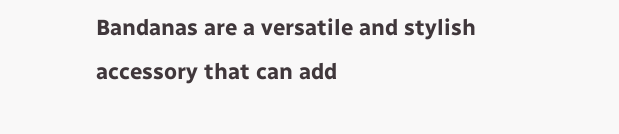Bandanas are a versatile and stylish accessory that can add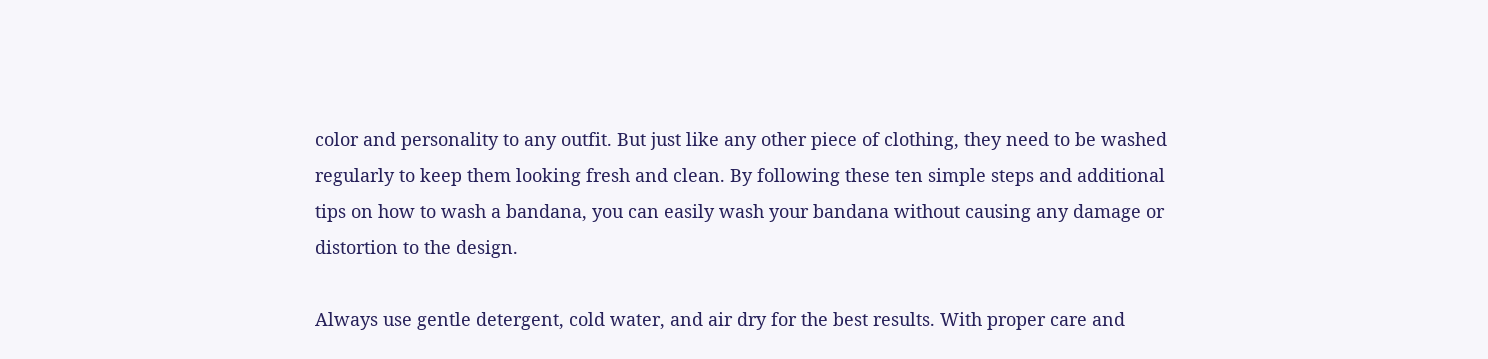color and personality to any outfit. But just like any other piece of clothing, they need to be washed regularly to keep them looking fresh and clean. By following these ten simple steps and additional tips on how to wash a bandana, you can easily wash your bandana without causing any damage or distortion to the design.

Always use gentle detergent, cold water, and air dry for the best results. With proper care and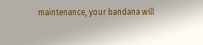maintenance, your bandana will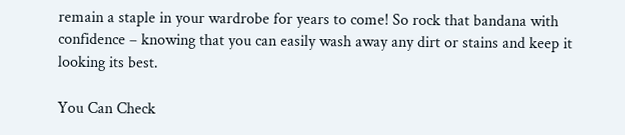remain a staple in your wardrobe for years to come! So rock that bandana with confidence – knowing that you can easily wash away any dirt or stains and keep it looking its best.

You Can Check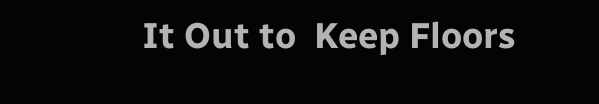It Out to  Keep Floors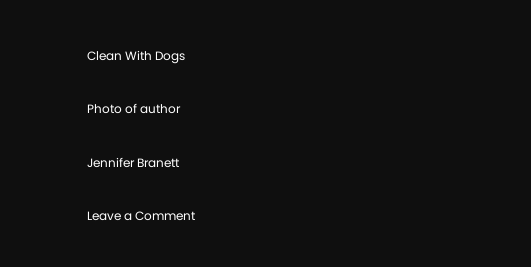Clean With Dogs

Photo of author

Jennifer Branett

Leave a Comment